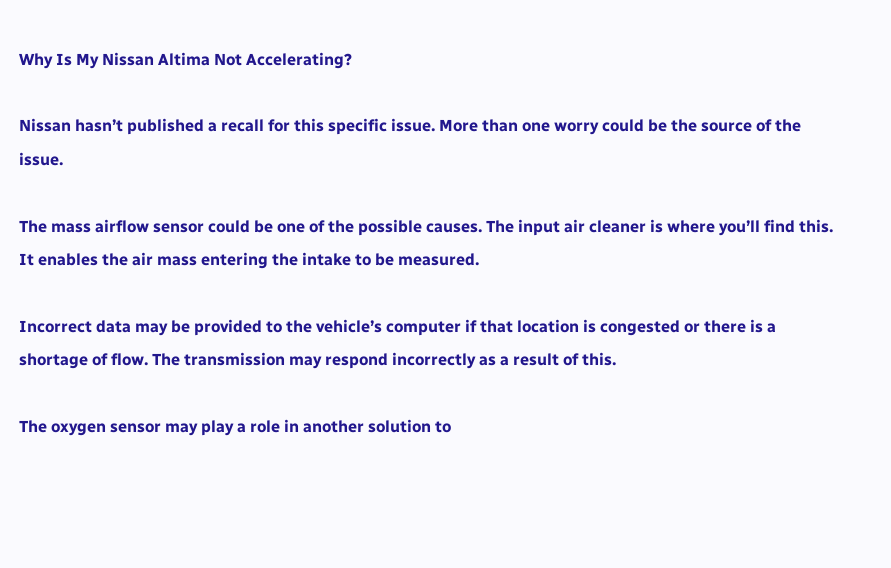Why Is My Nissan Altima Not Accelerating?

Nissan hasn’t published a recall for this specific issue. More than one worry could be the source of the issue.

The mass airflow sensor could be one of the possible causes. The input air cleaner is where you’ll find this. It enables the air mass entering the intake to be measured.

Incorrect data may be provided to the vehicle’s computer if that location is congested or there is a shortage of flow. The transmission may respond incorrectly as a result of this.

The oxygen sensor may play a role in another solution to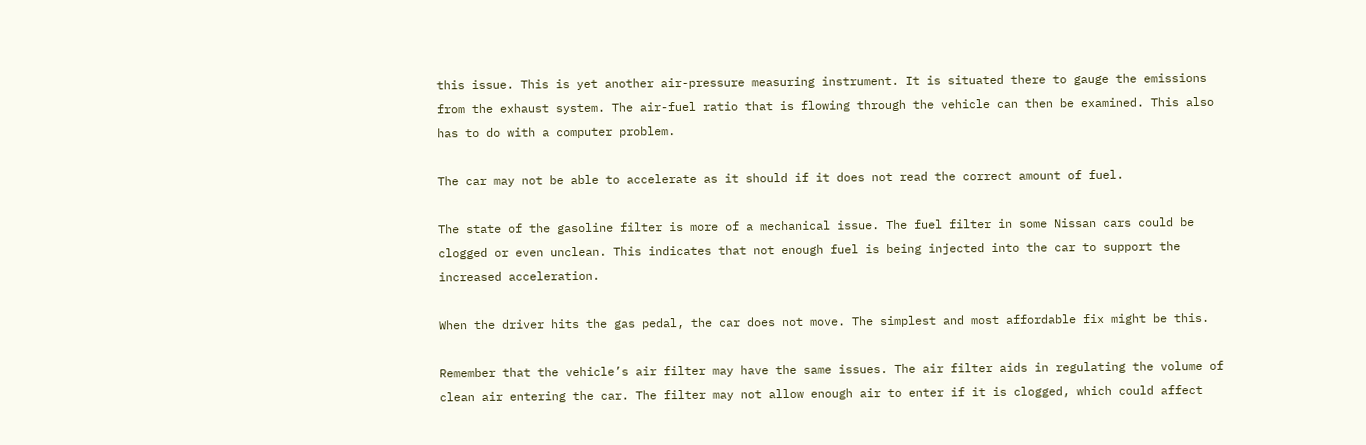this issue. This is yet another air-pressure measuring instrument. It is situated there to gauge the emissions from the exhaust system. The air-fuel ratio that is flowing through the vehicle can then be examined. This also has to do with a computer problem.

The car may not be able to accelerate as it should if it does not read the correct amount of fuel.

The state of the gasoline filter is more of a mechanical issue. The fuel filter in some Nissan cars could be clogged or even unclean. This indicates that not enough fuel is being injected into the car to support the increased acceleration.

When the driver hits the gas pedal, the car does not move. The simplest and most affordable fix might be this.

Remember that the vehicle’s air filter may have the same issues. The air filter aids in regulating the volume of clean air entering the car. The filter may not allow enough air to enter if it is clogged, which could affect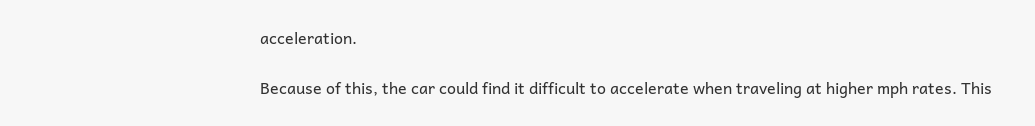acceleration.

Because of this, the car could find it difficult to accelerate when traveling at higher mph rates. This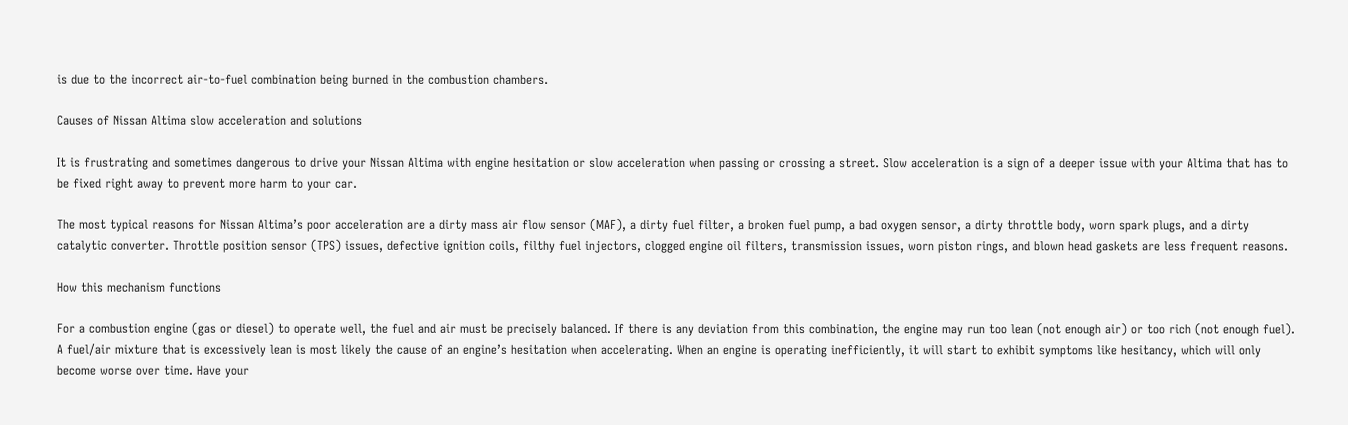is due to the incorrect air-to-fuel combination being burned in the combustion chambers.

Causes of Nissan Altima slow acceleration and solutions

It is frustrating and sometimes dangerous to drive your Nissan Altima with engine hesitation or slow acceleration when passing or crossing a street. Slow acceleration is a sign of a deeper issue with your Altima that has to be fixed right away to prevent more harm to your car.

The most typical reasons for Nissan Altima’s poor acceleration are a dirty mass air flow sensor (MAF), a dirty fuel filter, a broken fuel pump, a bad oxygen sensor, a dirty throttle body, worn spark plugs, and a dirty catalytic converter. Throttle position sensor (TPS) issues, defective ignition coils, filthy fuel injectors, clogged engine oil filters, transmission issues, worn piston rings, and blown head gaskets are less frequent reasons.

How this mechanism functions

For a combustion engine (gas or diesel) to operate well, the fuel and air must be precisely balanced. If there is any deviation from this combination, the engine may run too lean (not enough air) or too rich (not enough fuel). A fuel/air mixture that is excessively lean is most likely the cause of an engine’s hesitation when accelerating. When an engine is operating inefficiently, it will start to exhibit symptoms like hesitancy, which will only become worse over time. Have your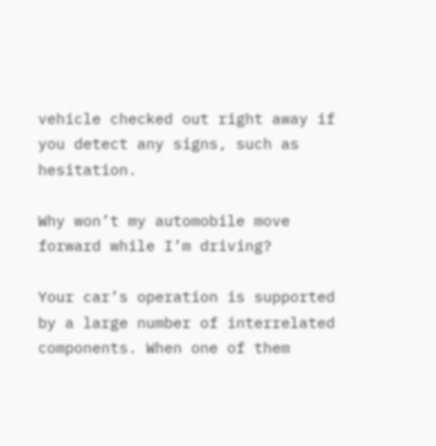vehicle checked out right away if you detect any signs, such as hesitation.

Why won’t my automobile move forward while I’m driving?

Your car’s operation is supported by a large number of interrelated components. When one of them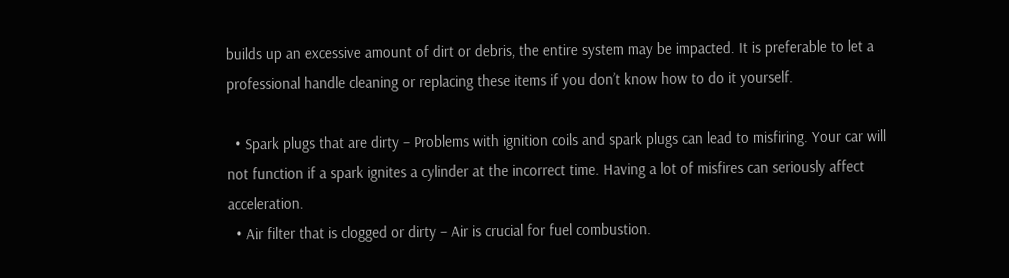builds up an excessive amount of dirt or debris, the entire system may be impacted. It is preferable to let a professional handle cleaning or replacing these items if you don’t know how to do it yourself.

  • Spark plugs that are dirty – Problems with ignition coils and spark plugs can lead to misfiring. Your car will not function if a spark ignites a cylinder at the incorrect time. Having a lot of misfires can seriously affect acceleration.
  • Air filter that is clogged or dirty – Air is crucial for fuel combustion.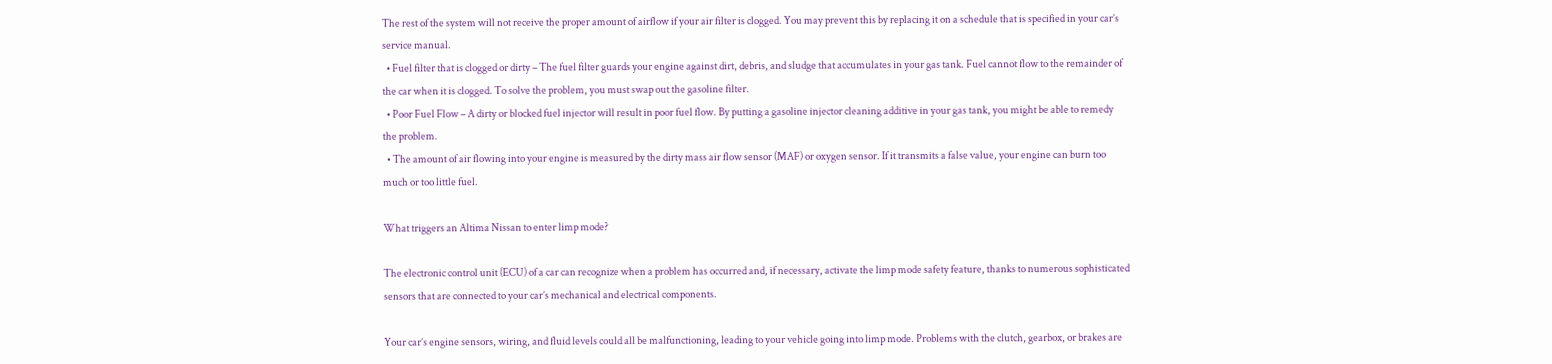The rest of the system will not receive the proper amount of airflow if your air filter is clogged. You may prevent this by replacing it on a schedule that is specified in your car’s service manual.
  • Fuel filter that is clogged or dirty – The fuel filter guards your engine against dirt, debris, and sludge that accumulates in your gas tank. Fuel cannot flow to the remainder of the car when it is clogged. To solve the problem, you must swap out the gasoline filter.
  • Poor Fuel Flow – A dirty or blocked fuel injector will result in poor fuel flow. By putting a gasoline injector cleaning additive in your gas tank, you might be able to remedy the problem.
  • The amount of air flowing into your engine is measured by the dirty mass air flow sensor (MAF) or oxygen sensor. If it transmits a false value, your engine can burn too much or too little fuel.

What triggers an Altima Nissan to enter limp mode?

The electronic control unit (ECU) of a car can recognize when a problem has occurred and, if necessary, activate the limp mode safety feature, thanks to numerous sophisticated sensors that are connected to your car’s mechanical and electrical components.

Your car’s engine sensors, wiring, and fluid levels could all be malfunctioning, leading to your vehicle going into limp mode. Problems with the clutch, gearbox, or brakes are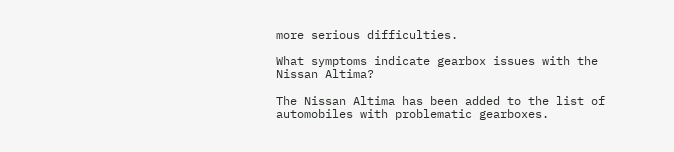more serious difficulties.

What symptoms indicate gearbox issues with the Nissan Altima?

The Nissan Altima has been added to the list of automobiles with problematic gearboxes.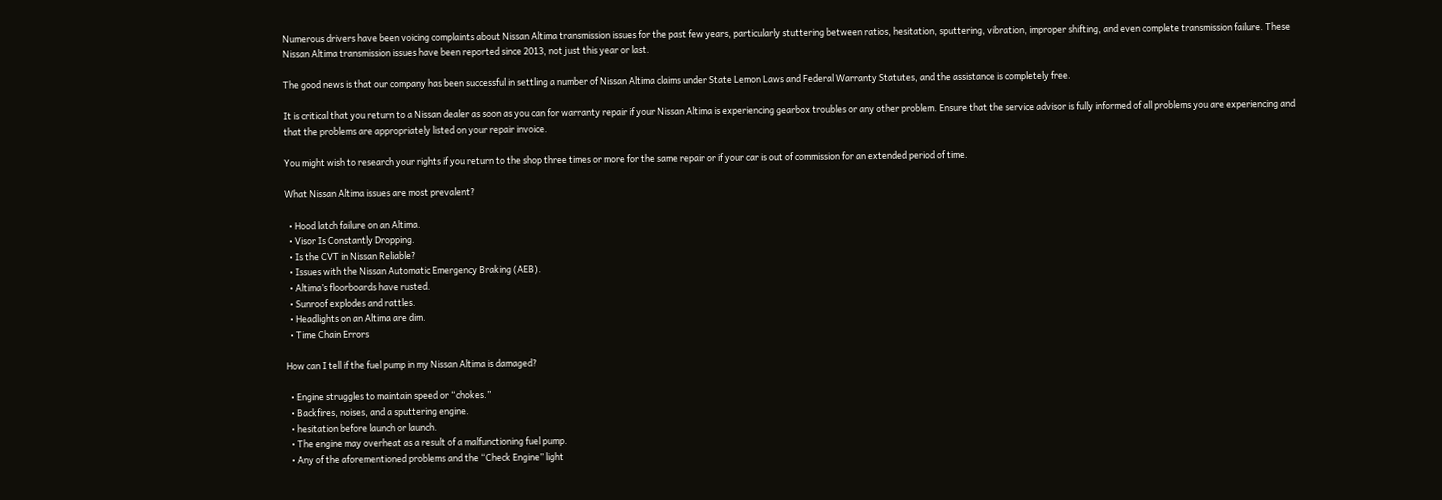Numerous drivers have been voicing complaints about Nissan Altima transmission issues for the past few years, particularly stuttering between ratios, hesitation, sputtering, vibration, improper shifting, and even complete transmission failure. These Nissan Altima transmission issues have been reported since 2013, not just this year or last.

The good news is that our company has been successful in settling a number of Nissan Altima claims under State Lemon Laws and Federal Warranty Statutes, and the assistance is completely free.

It is critical that you return to a Nissan dealer as soon as you can for warranty repair if your Nissan Altima is experiencing gearbox troubles or any other problem. Ensure that the service advisor is fully informed of all problems you are experiencing and that the problems are appropriately listed on your repair invoice.

You might wish to research your rights if you return to the shop three times or more for the same repair or if your car is out of commission for an extended period of time.

What Nissan Altima issues are most prevalent?

  • Hood latch failure on an Altima.
  • Visor Is Constantly Dropping.
  • Is the CVT in Nissan Reliable?
  • Issues with the Nissan Automatic Emergency Braking (AEB).
  • Altima’s floorboards have rusted.
  • Sunroof explodes and rattles.
  • Headlights on an Altima are dim.
  • Time Chain Errors

How can I tell if the fuel pump in my Nissan Altima is damaged?

  • Engine struggles to maintain speed or “chokes.”
  • Backfires, noises, and a sputtering engine.
  • hesitation before launch or launch.
  • The engine may overheat as a result of a malfunctioning fuel pump.
  • Any of the aforementioned problems and the “Check Engine” light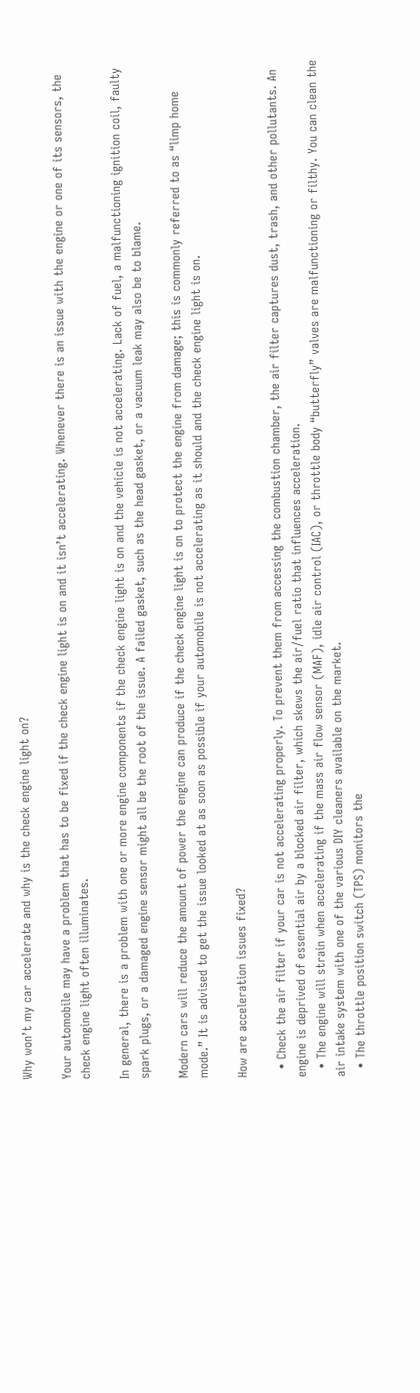Why won’t my car accelerate and why is the check engine light on?

Your automobile may have a problem that has to be fixed if the check engine light is on and it isn’t accelerating. Whenever there is an issue with the engine or one of its sensors, the check engine light often illuminates.

In general, there is a problem with one or more engine components if the check engine light is on and the vehicle is not accelerating. Lack of fuel, a malfunctioning ignition coil, faulty spark plugs, or a damaged engine sensor might all be the root of the issue. A failed gasket, such as the head gasket, or a vacuum leak may also be to blame.

Modern cars will reduce the amount of power the engine can produce if the check engine light is on to protect the engine from damage; this is commonly referred to as “limp home mode.” It is advised to get the issue looked at as soon as possible if your automobile is not accelerating as it should and the check engine light is on.

How are acceleration issues fixed?

  • Check the air filter if your car is not accelerating properly. To prevent them from accessing the combustion chamber, the air filter captures dust, trash, and other pollutants. An engine is deprived of essential air by a blocked air filter, which skews the air/fuel ratio that influences acceleration.
  • The engine will strain when accelerating if the mass air flow sensor (MAF), idle air control (IAC), or throttle body “butterfly” valves are malfunctioning or filthy. You can clean the air intake system with one of the various DIY cleaners available on the market.
  • The throttle position switch (TPS) monitors the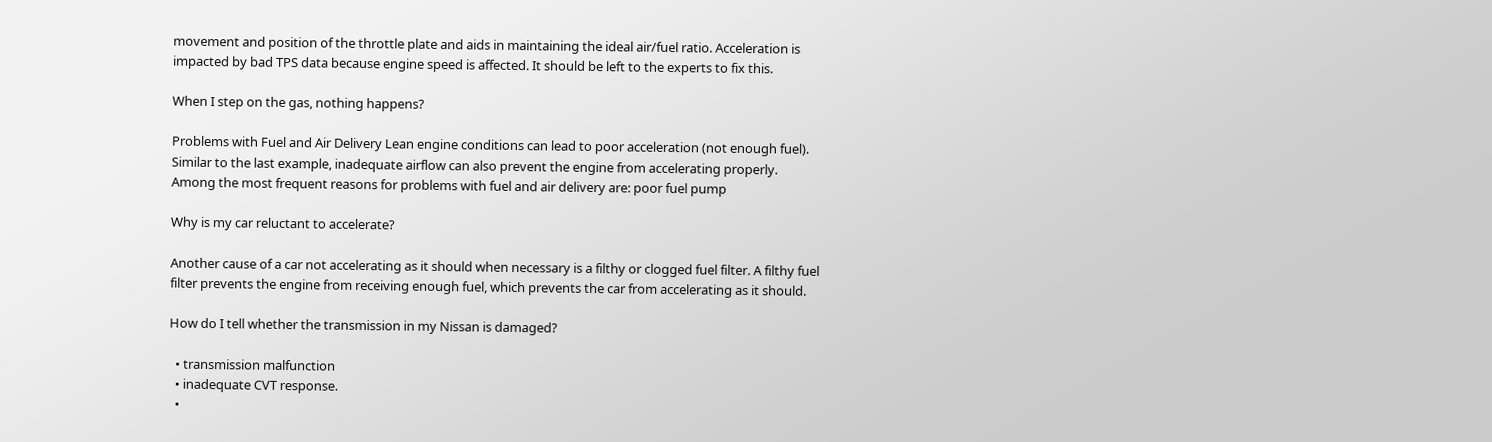movement and position of the throttle plate and aids in maintaining the ideal air/fuel ratio. Acceleration is impacted by bad TPS data because engine speed is affected. It should be left to the experts to fix this.

When I step on the gas, nothing happens?

Problems with Fuel and Air Delivery Lean engine conditions can lead to poor acceleration (not enough fuel). Similar to the last example, inadequate airflow can also prevent the engine from accelerating properly. Among the most frequent reasons for problems with fuel and air delivery are: poor fuel pump

Why is my car reluctant to accelerate?

Another cause of a car not accelerating as it should when necessary is a filthy or clogged fuel filter. A filthy fuel filter prevents the engine from receiving enough fuel, which prevents the car from accelerating as it should.

How do I tell whether the transmission in my Nissan is damaged?

  • transmission malfunction
  • inadequate CVT response.
  •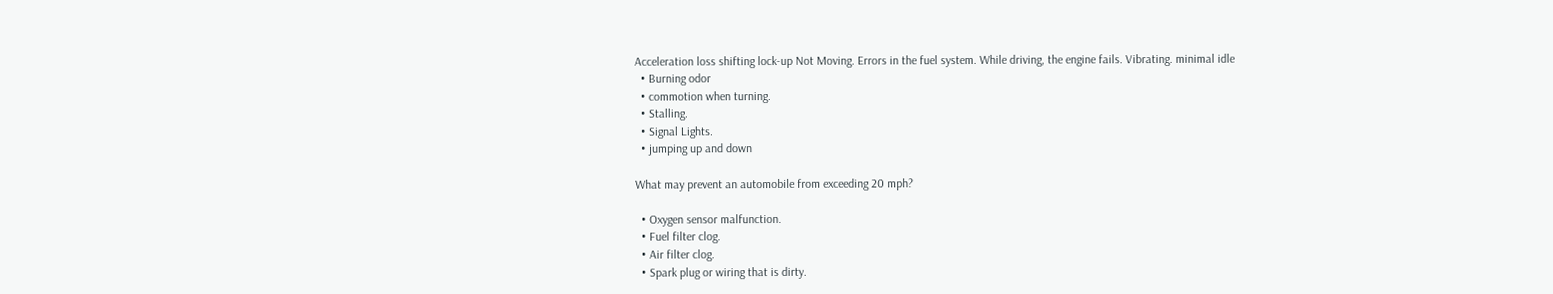Acceleration loss shifting lock-up Not Moving. Errors in the fuel system. While driving, the engine fails. Vibrating. minimal idle
  • Burning odor
  • commotion when turning.
  • Stalling.
  • Signal Lights.
  • jumping up and down

What may prevent an automobile from exceeding 20 mph?

  • Oxygen sensor malfunction.
  • Fuel filter clog.
  • Air filter clog.
  • Spark plug or wiring that is dirty.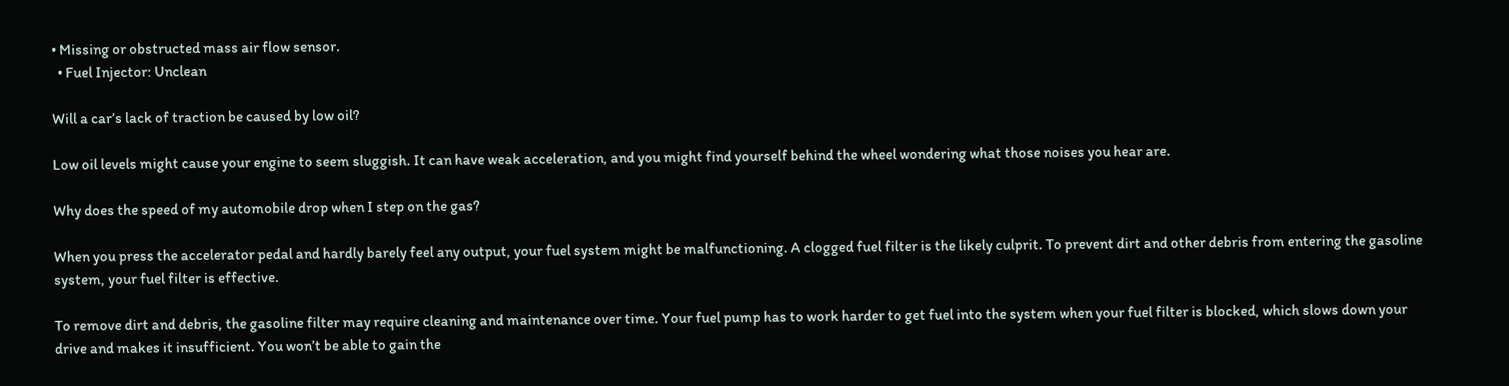• Missing or obstructed mass air flow sensor.
  • Fuel Injector: Unclean

Will a car’s lack of traction be caused by low oil?

Low oil levels might cause your engine to seem sluggish. It can have weak acceleration, and you might find yourself behind the wheel wondering what those noises you hear are.

Why does the speed of my automobile drop when I step on the gas?

When you press the accelerator pedal and hardly barely feel any output, your fuel system might be malfunctioning. A clogged fuel filter is the likely culprit. To prevent dirt and other debris from entering the gasoline system, your fuel filter is effective.

To remove dirt and debris, the gasoline filter may require cleaning and maintenance over time. Your fuel pump has to work harder to get fuel into the system when your fuel filter is blocked, which slows down your drive and makes it insufficient. You won’t be able to gain the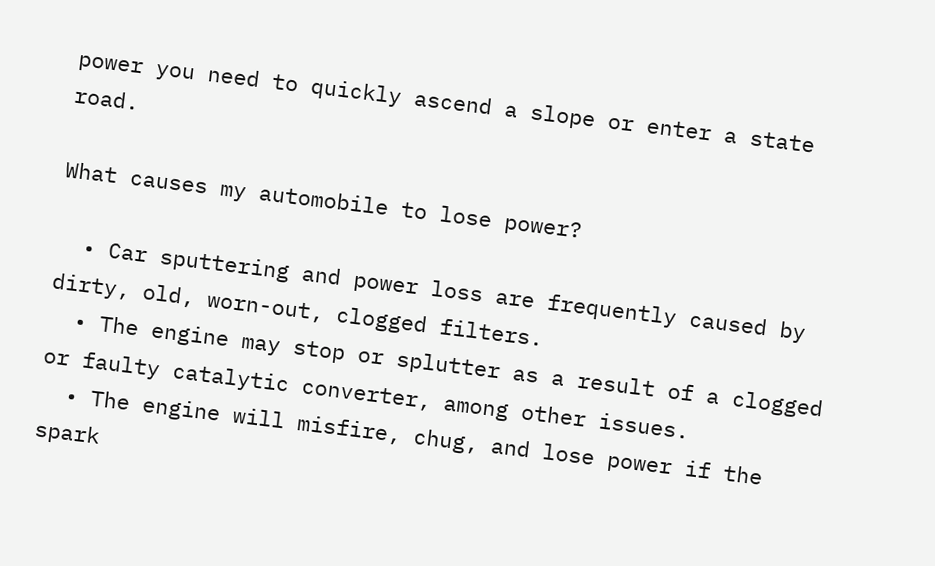power you need to quickly ascend a slope or enter a state road.

What causes my automobile to lose power?

  • Car sputtering and power loss are frequently caused by dirty, old, worn-out, clogged filters.
  • The engine may stop or splutter as a result of a clogged or faulty catalytic converter, among other issues.
  • The engine will misfire, chug, and lose power if the spark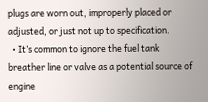plugs are worn out, improperly placed or adjusted, or just not up to specification.
  • It’s common to ignore the fuel tank breather line or valve as a potential source of engine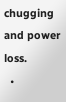chugging and power loss.
  •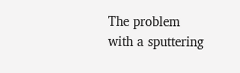The problem with a sputtering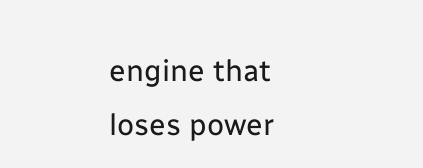engine that loses power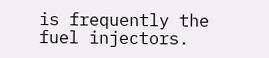is frequently the fuel injectors.